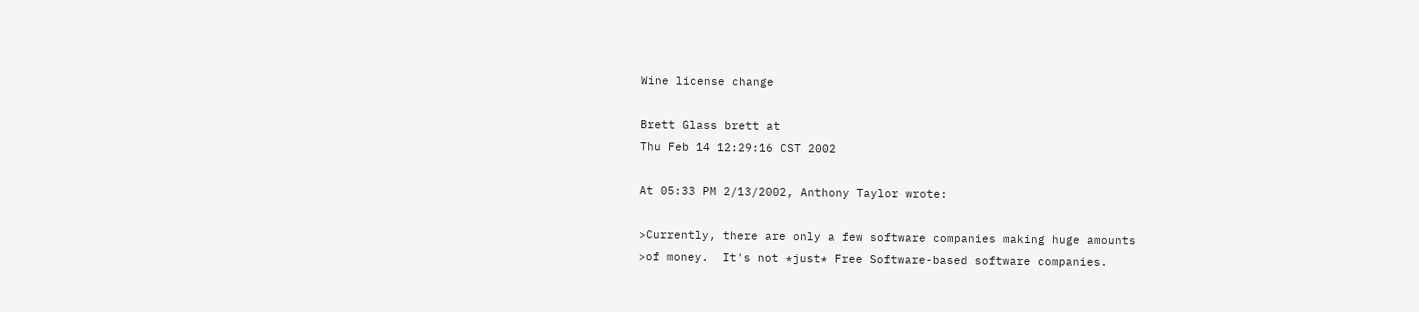Wine license change

Brett Glass brett at
Thu Feb 14 12:29:16 CST 2002

At 05:33 PM 2/13/2002, Anthony Taylor wrote:

>Currently, there are only a few software companies making huge amounts
>of money.  It's not *just* Free Software-based software companies.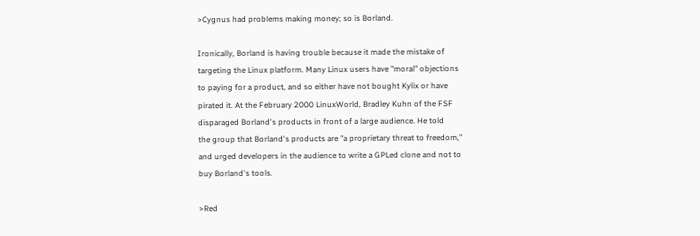>Cygnus had problems making money; so is Borland.

Ironically, Borland is having trouble because it made the mistake of
targeting the Linux platform. Many Linux users have "moral" objections
to paying for a product, and so either have not bought Kylix or have
pirated it. At the February 2000 LinuxWorld, Bradley Kuhn of the FSF
disparaged Borland's products in front of a large audience. He told
the group that Borland's products are "a proprietary threat to freedom,"
and urged developers in the audience to write a GPLed clone and not to
buy Borland's tools.

>Red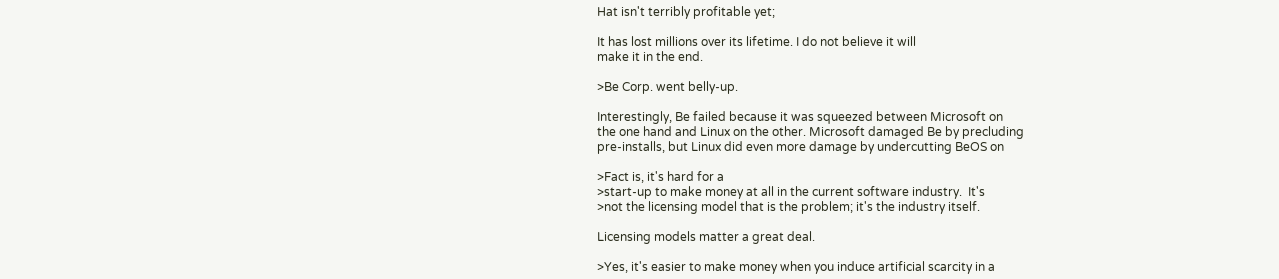Hat isn't terribly profitable yet;

It has lost millions over its lifetime. I do not believe it will
make it in the end.

>Be Corp. went belly-up.

Interestingly, Be failed because it was squeezed between Microsoft on
the one hand and Linux on the other. Microsoft damaged Be by precluding
pre-installs, but Linux did even more damage by undercutting BeOS on

>Fact is, it's hard for a
>start-up to make money at all in the current software industry.  It's
>not the licensing model that is the problem; it's the industry itself.

Licensing models matter a great deal.

>Yes, it's easier to make money when you induce artificial scarcity in a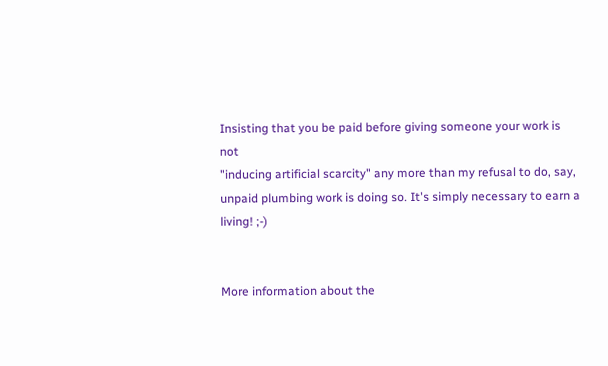Insisting that you be paid before giving someone your work is not
"inducing artificial scarcity" any more than my refusal to do, say,
unpaid plumbing work is doing so. It's simply necessary to earn a
living! ;-)


More information about the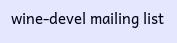wine-devel mailing list